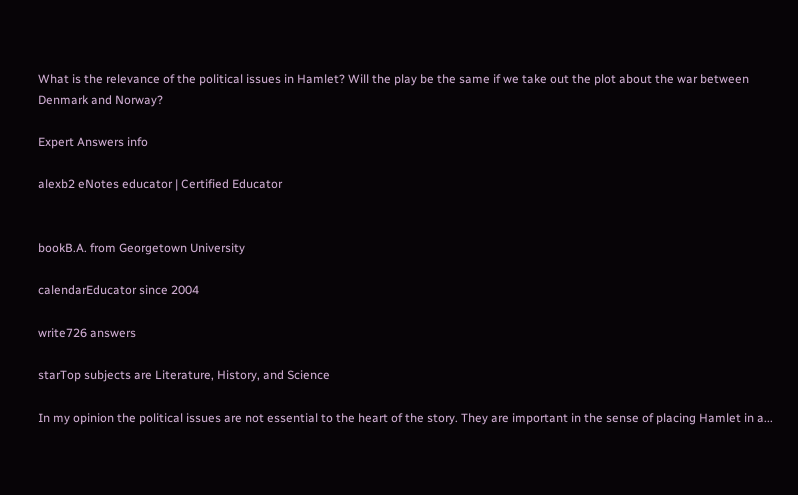What is the relevance of the political issues in Hamlet? Will the play be the same if we take out the plot about the war between Denmark and Norway?

Expert Answers info

alexb2 eNotes educator | Certified Educator


bookB.A. from Georgetown University

calendarEducator since 2004

write726 answers

starTop subjects are Literature, History, and Science

In my opinion the political issues are not essential to the heart of the story. They are important in the sense of placing Hamlet in a...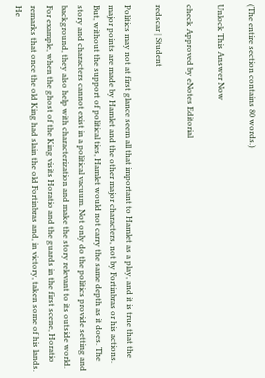(The entire section contains 80 words.)

Unlock This Answer Now

check Approved by eNotes Editorial

redscar | Student

Politics may not at first glance seem all that important to Hamlet as a play, and it is true that the major points are made by Hamlet and the other major characters, not by Fortinbras or his actions. But, without the support of political ties, Hamlet would not carry the same depth as it does. The story and characters cannot exist in a political vacuum. Not only do the politics provide setting and background, they also help with characterization and make the story relevant to its outside world. For example, when the ghost of the King visits Horatio and the guards in the first scene, Horatio remarks that once the old King had slain the old Fortinbras and, in victory, taken some of his lands. He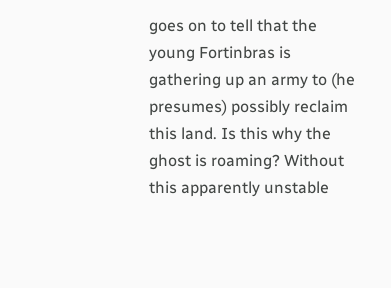goes on to tell that the young Fortinbras is gathering up an army to (he presumes) possibly reclaim this land. Is this why the ghost is roaming? Without this apparently unstable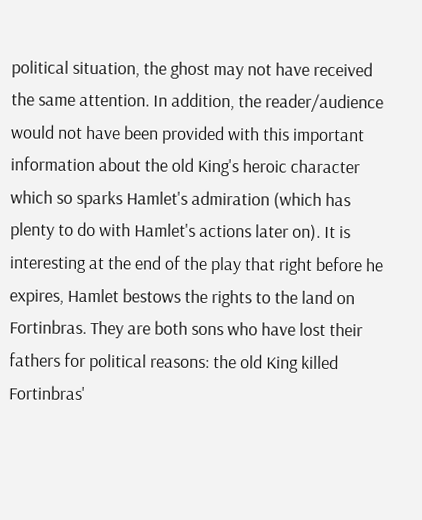political situation, the ghost may not have received the same attention. In addition, the reader/audience would not have been provided with this important information about the old King's heroic character which so sparks Hamlet's admiration (which has plenty to do with Hamlet's actions later on). It is interesting at the end of the play that right before he expires, Hamlet bestows the rights to the land on Fortinbras. They are both sons who have lost their fathers for political reasons: the old King killed Fortinbras'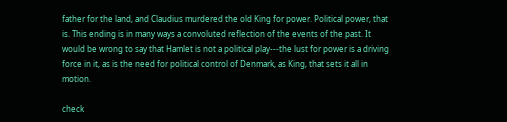father for the land, and Claudius murdered the old King for power. Political power, that is. This ending is in many ways a convoluted reflection of the events of the past. It would be wrong to say that Hamlet is not a political play---the lust for power is a driving force in it, as is the need for political control of Denmark, as King, that sets it all in motion.

check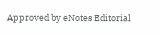Approved by eNotes Editorial